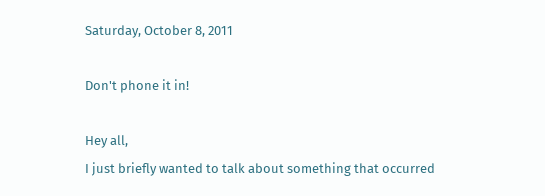Saturday, October 8, 2011

Don't phone it in!

Hey all,
I just briefly wanted to talk about something that occurred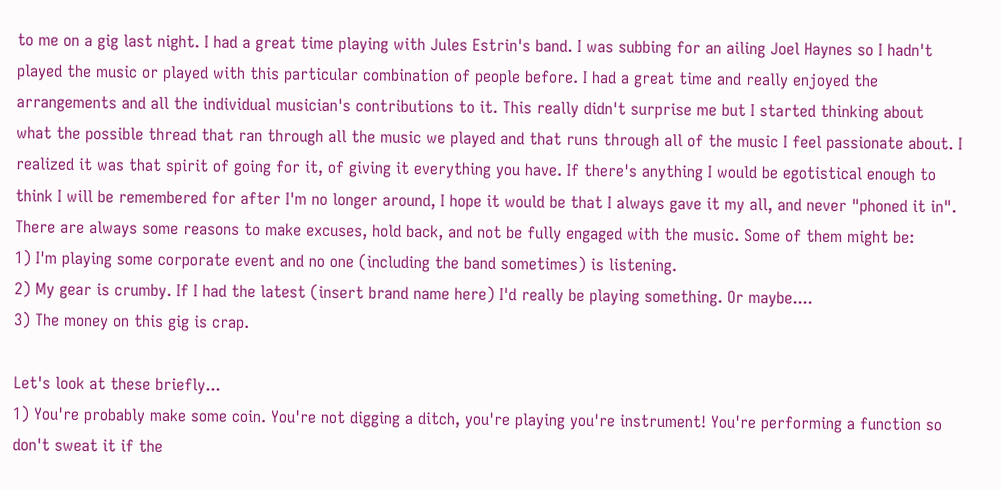to me on a gig last night. I had a great time playing with Jules Estrin's band. I was subbing for an ailing Joel Haynes so I hadn't played the music or played with this particular combination of people before. I had a great time and really enjoyed the arrangements and all the individual musician's contributions to it. This really didn't surprise me but I started thinking about what the possible thread that ran through all the music we played and that runs through all of the music I feel passionate about. I realized it was that spirit of going for it, of giving it everything you have. If there's anything I would be egotistical enough to think I will be remembered for after I'm no longer around, I hope it would be that I always gave it my all, and never "phoned it in". There are always some reasons to make excuses, hold back, and not be fully engaged with the music. Some of them might be:
1) I'm playing some corporate event and no one (including the band sometimes) is listening.
2) My gear is crumby. If I had the latest (insert brand name here) I'd really be playing something. Or maybe....
3) The money on this gig is crap.

Let's look at these briefly...
1) You're probably make some coin. You're not digging a ditch, you're playing you're instrument! You're performing a function so don't sweat it if the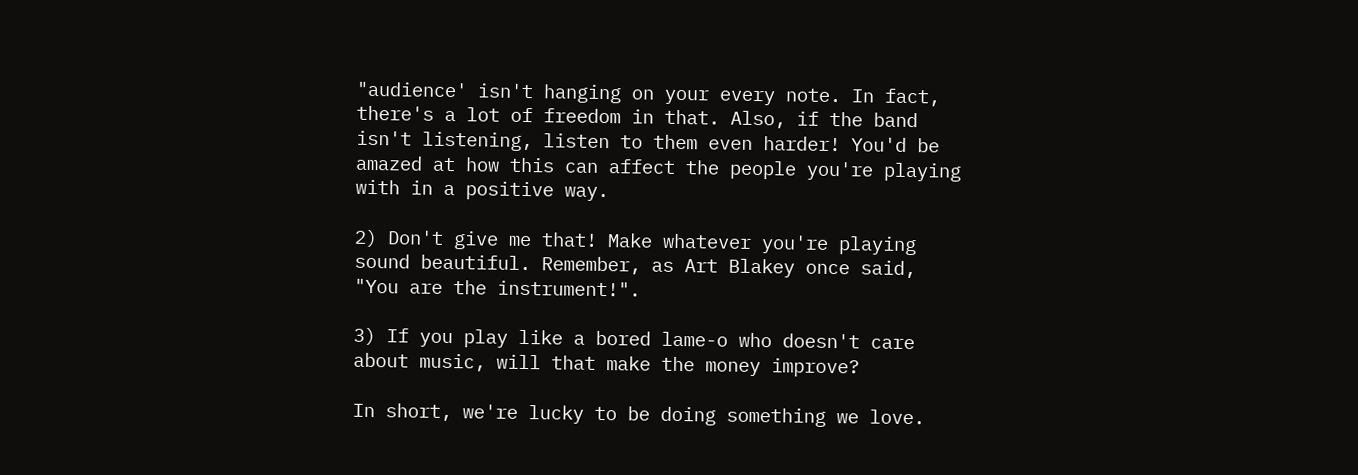"audience' isn't hanging on your every note. In fact, there's a lot of freedom in that. Also, if the band isn't listening, listen to them even harder! You'd be amazed at how this can affect the people you're playing with in a positive way.

2) Don't give me that! Make whatever you're playing sound beautiful. Remember, as Art Blakey once said, "You are the instrument!".

3) If you play like a bored lame-o who doesn't care about music, will that make the money improve?

In short, we're lucky to be doing something we love.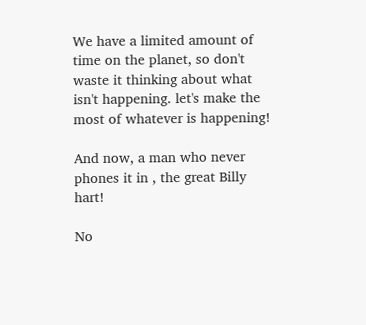We have a limited amount of time on the planet, so don't waste it thinking about what isn't happening. let's make the most of whatever is happening!

And now, a man who never phones it in , the great Billy hart!

No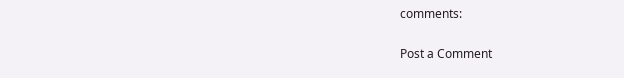comments:

Post a Comment